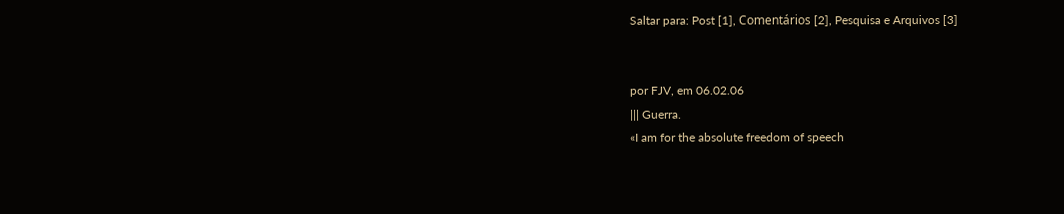Saltar para: Post [1], Comentários [2], Pesquisa e Arquivos [3]


por FJV, em 06.02.06
||| Guerra.
«I am for the absolute freedom of speech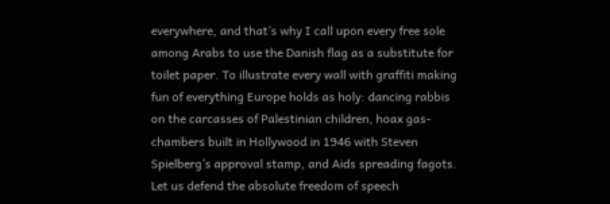everywhere, and that’s why I call upon every free sole among Arabs to use the Danish flag as a substitute for toilet paper. To illustrate every wall with graffiti making fun of everything Europe holds as holy: dancing rabbis on the carcasses of Palestinian children, hoax gas-chambers built in Hollywood in 1946 with Steven Spielberg’s approval stamp, and Aids spreading fagots. Let us defend the absolute freedom of speech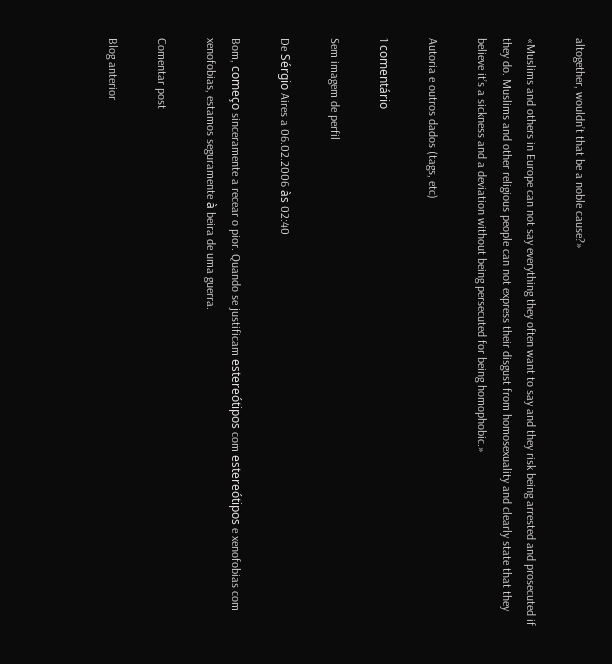altogether, wouldn’t that be a noble cause?»

«Muslims and others in Europe can not say everything they often want to say and they risk being arrested and prosecuted if they do. Muslims and other religious people can not express their disgust from homosexuality and clearly state that they believe it’s a sickness and a deviation without being persecuted for being homophobic.»

Autoria e outros dados (tags, etc)

1 comentário

Sem imagem de perfil

De Sérgio Aires a 06.02.2006 às 02:40

Bom, começo sinceramente a recear o pior. Quando se justificam estereótipos com estereótipos e xenofobias com xenofobias, estamos seguramente à beira de uma guerra.

Comentar post

Blog anterior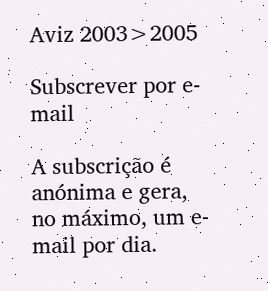Aviz 2003>2005

Subscrever por e-mail

A subscrição é anónima e gera, no máximo, um e-mail por dia.